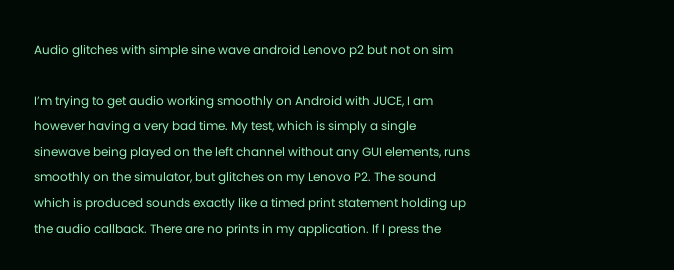Audio glitches with simple sine wave android Lenovo p2 but not on sim

I’m trying to get audio working smoothly on Android with JUCE, I am however having a very bad time. My test, which is simply a single sinewave being played on the left channel without any GUI elements, runs smoothly on the simulator, but glitches on my Lenovo P2. The sound which is produced sounds exactly like a timed print statement holding up the audio callback. There are no prints in my application. If I press the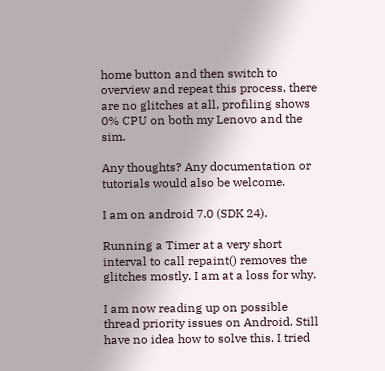home button and then switch to overview and repeat this process, there are no glitches at all, profiling shows 0% CPU on both my Lenovo and the sim.

Any thoughts? Any documentation or tutorials would also be welcome.

I am on android 7.0 (SDK 24).

Running a Timer at a very short interval to call repaint() removes the glitches mostly. I am at a loss for why.

I am now reading up on possible thread priority issues on Android. Still have no idea how to solve this. I tried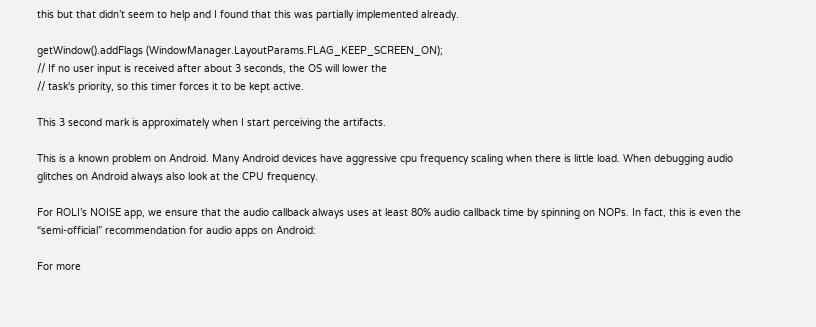this but that didn’t seem to help and I found that this was partially implemented already.

getWindow().addFlags (WindowManager.LayoutParams.FLAG_KEEP_SCREEN_ON);
// If no user input is received after about 3 seconds, the OS will lower the
// task's priority, so this timer forces it to be kept active.

This 3 second mark is approximately when I start perceiving the artifacts.

This is a known problem on Android. Many Android devices have aggressive cpu frequency scaling when there is little load. When debugging audio glitches on Android always also look at the CPU frequency.

For ROLI’s NOISE app, we ensure that the audio callback always uses at least 80% audio callback time by spinning on NOPs. In fact, this is even the “semi-official” recommendation for audio apps on Android:

For more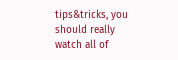tips&tricks, you should really watch all of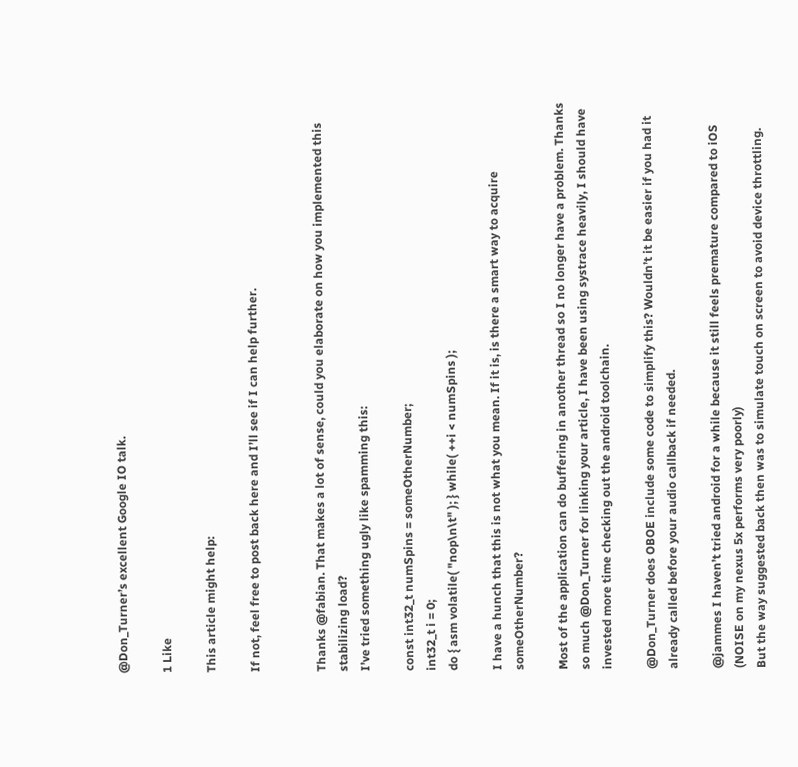@Don_Turner’s excellent Google IO talk.

1 Like

This article might help:

If not, feel free to post back here and I’ll see if I can help further.


Thanks @fabian. That makes a lot of sense, could you elaborate on how you implemented this stabilizing load?
I’ve tried something ugly like spamming this:

const int32_t numSpins = someOtherNumber;
int32_t i = 0;
do { asm volatile( "nop\n\t" ); } while( ++i < numSpins );

I have a hunch that this is not what you mean. If it is, is there a smart way to acquire someOtherNumber?

Most of the application can do buffering in another thread so I no longer have a problem. Thanks so much @Don_Turner for linking your article, I have been using systrace heavily, I should have invested more time checking out the android toolchain.

@Don_Turner does OBOE include some code to simplify this? Wouldn’t it be easier if you had it already called before your audio callback if needed.

@jammes I haven’t tried android for a while because it still feels premature compared to iOS (NOISE on my nexus 5x performs very poorly)
But the way suggested back then was to simulate touch on screen to avoid device throttling.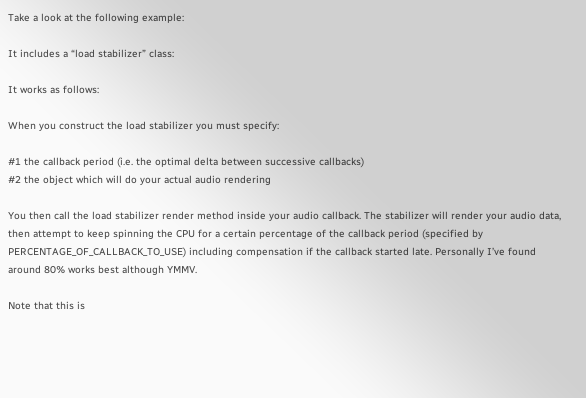Take a look at the following example:

It includes a “load stabilizer” class:

It works as follows:

When you construct the load stabilizer you must specify:

#1 the callback period (i.e. the optimal delta between successive callbacks)
#2 the object which will do your actual audio rendering

You then call the load stabilizer render method inside your audio callback. The stabilizer will render your audio data, then attempt to keep spinning the CPU for a certain percentage of the callback period (specified by PERCENTAGE_OF_CALLBACK_TO_USE) including compensation if the callback started late. Personally I’ve found around 80% works best although YMMV.

Note that this is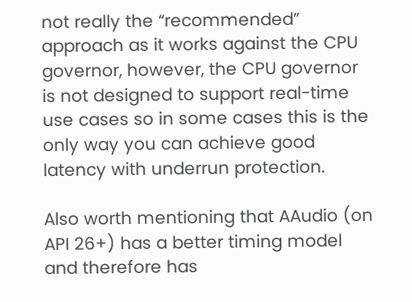not really the “recommended” approach as it works against the CPU governor, however, the CPU governor is not designed to support real-time use cases so in some cases this is the only way you can achieve good latency with underrun protection.

Also worth mentioning that AAudio (on API 26+) has a better timing model and therefore has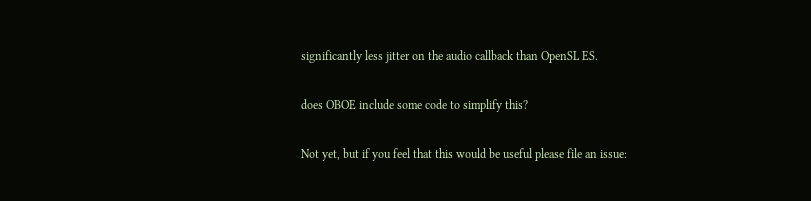significantly less jitter on the audio callback than OpenSL ES.

does OBOE include some code to simplify this?

Not yet, but if you feel that this would be useful please file an issue: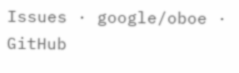Issues · google/oboe · GitHub